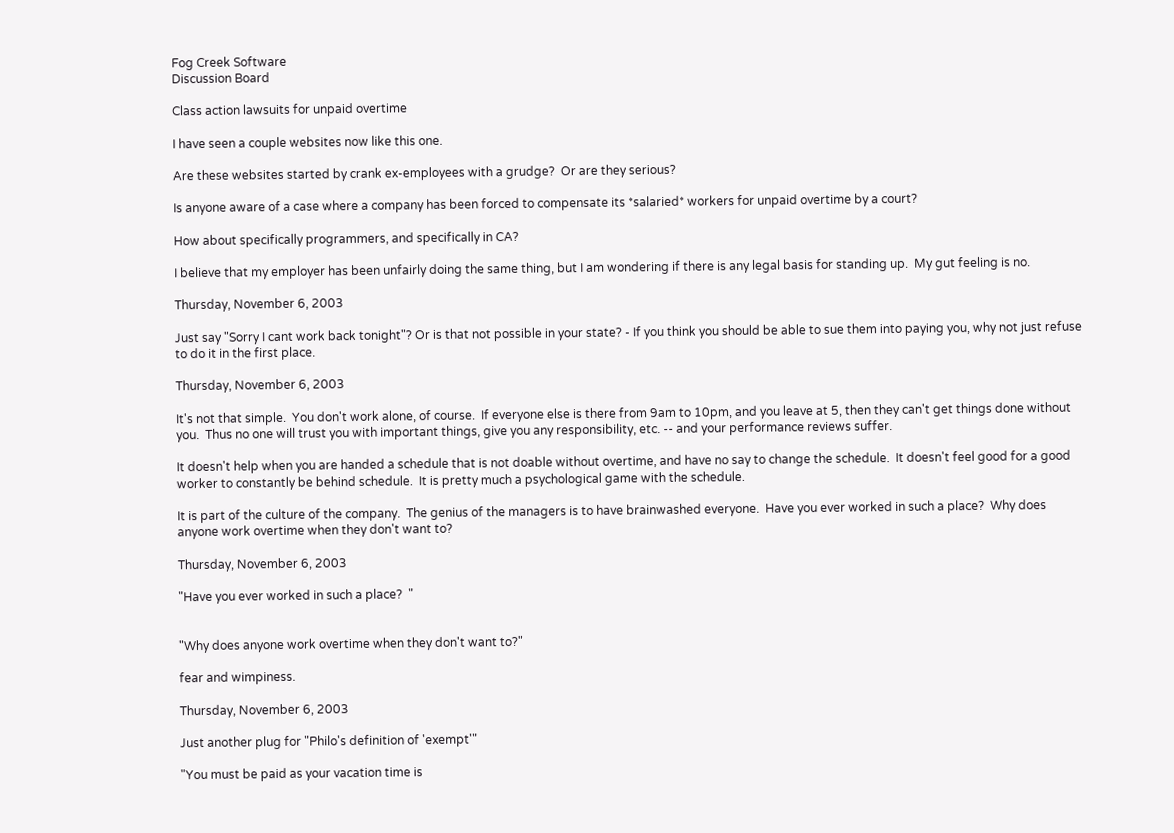Fog Creek Software
Discussion Board

Class action lawsuits for unpaid overtime

I have seen a couple websites now like this one.

Are these websites started by crank ex-employees with a grudge?  Or are they serious?

Is anyone aware of a case where a company has been forced to compensate its *salaried* workers for unpaid overtime by a court?

How about specifically programmers, and specifically in CA?

I believe that my employer has been unfairly doing the same thing, but I am wondering if there is any legal basis for standing up.  My gut feeling is no.

Thursday, November 6, 2003

Just say "Sorry I cant work back tonight"? Or is that not possible in your state? - If you think you should be able to sue them into paying you, why not just refuse to do it in the first place.

Thursday, November 6, 2003

It's not that simple.  You don't work alone, of course.  If everyone else is there from 9am to 10pm, and you leave at 5, then they can't get things done without you.  Thus no one will trust you with important things, give you any responsibility, etc. -- and your performance reviews suffer.

It doesn't help when you are handed a schedule that is not doable without overtime, and have no say to change the schedule.  It doesn't feel good for a good worker to constantly be behind schedule.  It is pretty much a psychological game with the schedule.

It is part of the culture of the company.  The genius of the managers is to have brainwashed everyone.  Have you ever worked in such a place?  Why does anyone work overtime when they don't want to?

Thursday, November 6, 2003

"Have you ever worked in such a place?  "


"Why does anyone work overtime when they don't want to?"

fear and wimpiness.

Thursday, November 6, 2003

Just another plug for "Philo's definition of 'exempt'"

"You must be paid as your vacation time is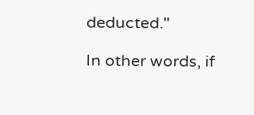deducted."

In other words, if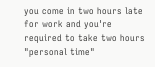you come in two hours late for work and you're required to take two hours "personal time"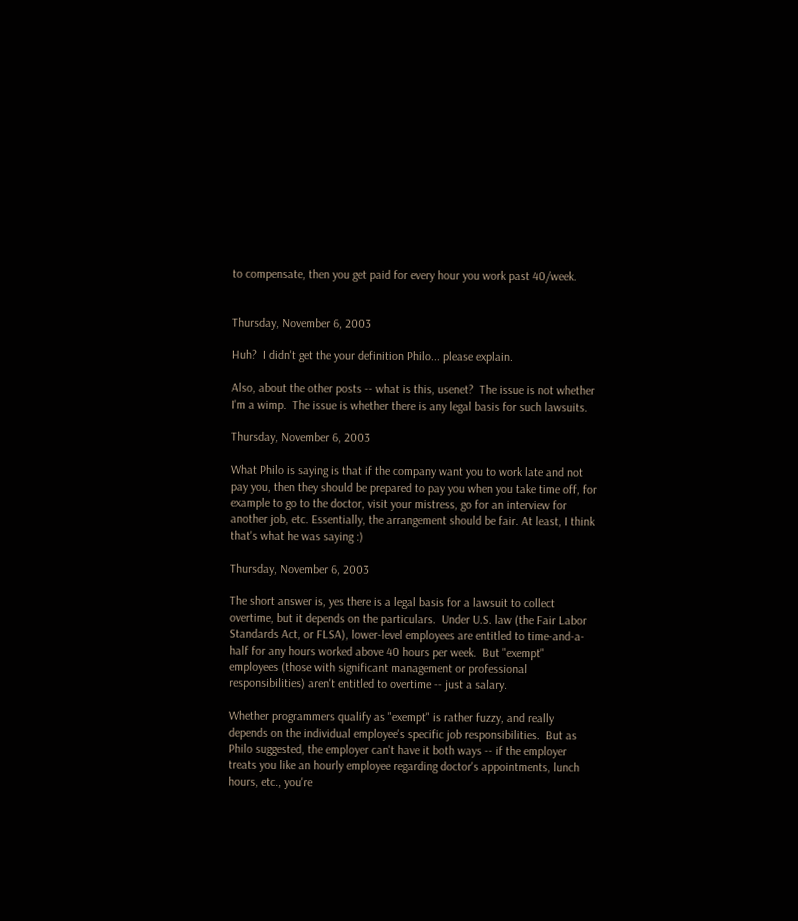to compensate, then you get paid for every hour you work past 40/week.


Thursday, November 6, 2003

Huh?  I didn't get the your definition Philo... please explain.

Also, about the other posts -- what is this, usenet?  The issue is not whether I'm a wimp.  The issue is whether there is any legal basis for such lawsuits.

Thursday, November 6, 2003

What Philo is saying is that if the company want you to work late and not pay you, then they should be prepared to pay you when you take time off, for example to go to the doctor, visit your mistress, go for an interview for another job, etc. Essentially, the arrangement should be fair. At least, I think that's what he was saying :)

Thursday, November 6, 2003

The short answer is, yes there is a legal basis for a lawsuit to collect overtime, but it depends on the particulars.  Under U.S. law (the Fair Labor Standards Act, or FLSA), lower-level employees are entitled to time-and-a-half for any hours worked above 40 hours per week.  But "exempt" employees (those with significant management or professional responsibilities) aren't entitled to overtime -- just a salary.

Whether programmers qualify as "exempt" is rather fuzzy, and really depends on the individual employee's specific job responsibilities.  But as Philo suggested, the employer can't have it both ways -- if the employer treats you like an hourly employee regarding doctor's appointments, lunch hours, etc., you're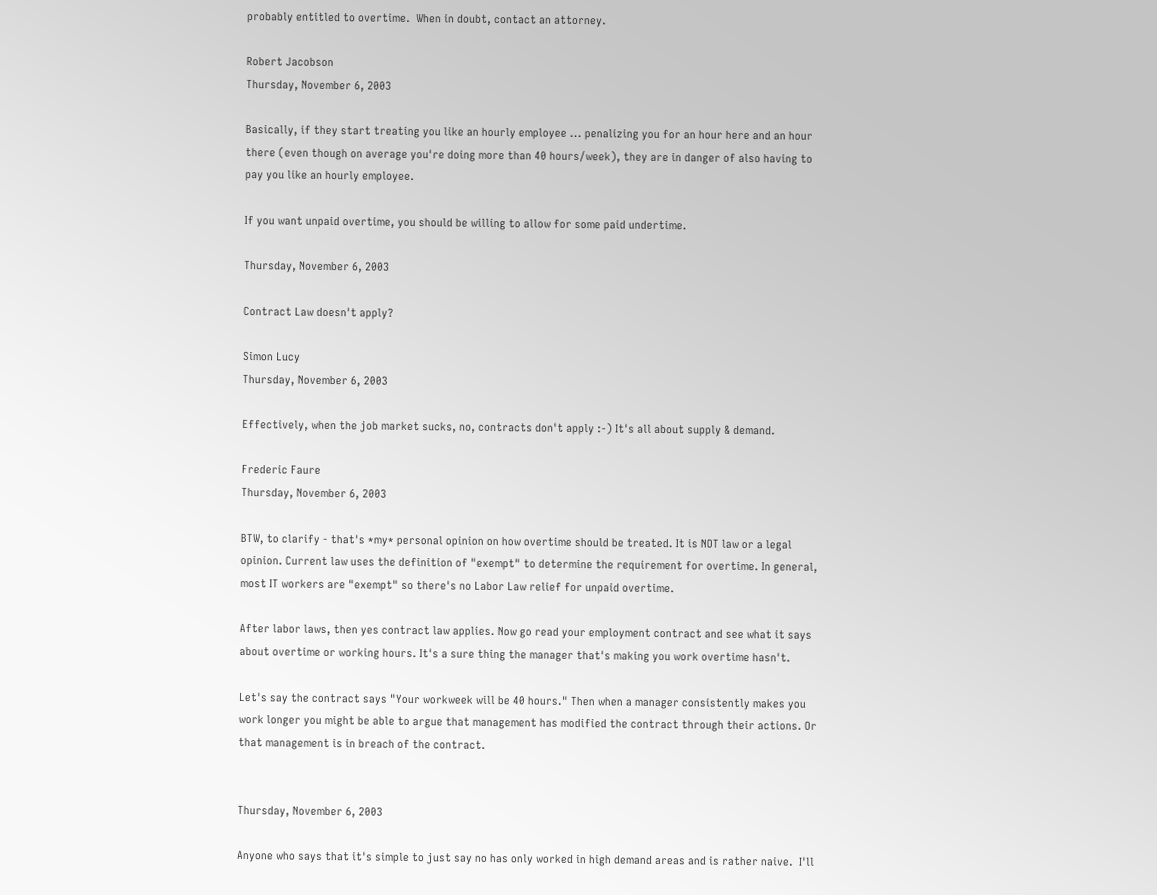probably entitled to overtime.  When in doubt, contact an attorney.

Robert Jacobson
Thursday, November 6, 2003

Basically, if they start treating you like an hourly employee ... penalizing you for an hour here and an hour there (even though on average you're doing more than 40 hours/week), they are in danger of also having to pay you like an hourly employee.

If you want unpaid overtime, you should be willing to allow for some paid undertime.

Thursday, November 6, 2003

Contract Law doesn't apply?

Simon Lucy
Thursday, November 6, 2003

Effectively, when the job market sucks, no, contracts don't apply :-) It's all about supply & demand.

Frederic Faure
Thursday, November 6, 2003

BTW, to clarify - that's *my* personal opinion on how overtime should be treated. It is NOT law or a legal opinion. Current law uses the definition of "exempt" to determine the requirement for overtime. In general, most IT workers are "exempt" so there's no Labor Law relief for unpaid overtime.

After labor laws, then yes contract law applies. Now go read your employment contract and see what it says about overtime or working hours. It's a sure thing the manager that's making you work overtime hasn't.

Let's say the contract says "Your workweek will be 40 hours." Then when a manager consistently makes you work longer you might be able to argue that management has modified the contract through their actions. Or that management is in breach of the contract.


Thursday, November 6, 2003

Anyone who says that it's simple to just say no has only worked in high demand areas and is rather naive.  I'll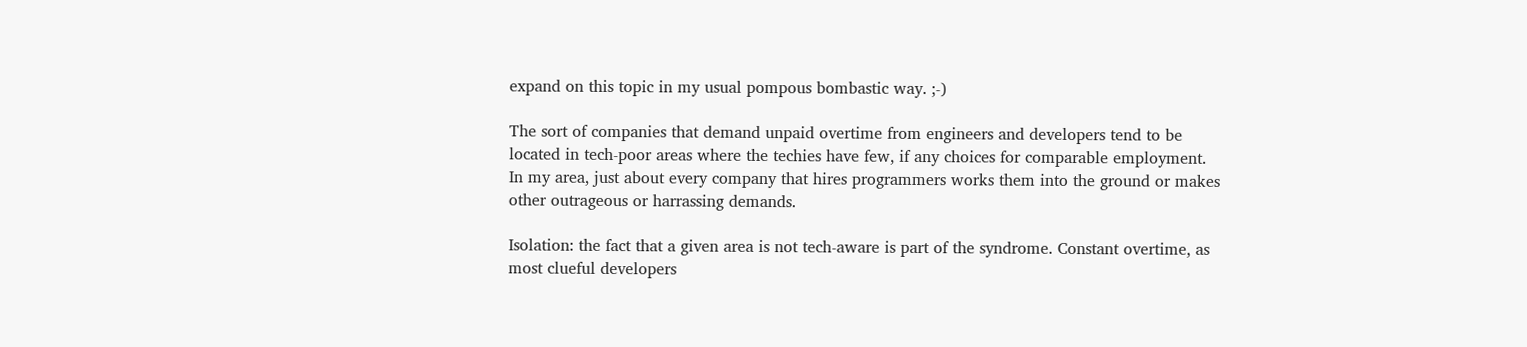expand on this topic in my usual pompous bombastic way. ;-)

The sort of companies that demand unpaid overtime from engineers and developers tend to be located in tech-poor areas where the techies have few, if any choices for comparable employment.  In my area, just about every company that hires programmers works them into the ground or makes other outrageous or harrassing demands.

Isolation: the fact that a given area is not tech-aware is part of the syndrome. Constant overtime, as most clueful developers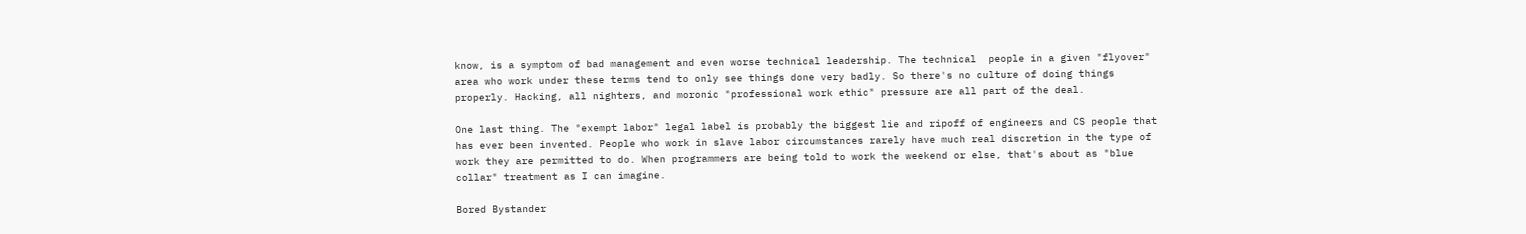know, is a symptom of bad management and even worse technical leadership. The technical  people in a given "flyover" area who work under these terms tend to only see things done very badly. So there's no culture of doing things properly. Hacking, all nighters, and moronic "professional work ethic" pressure are all part of the deal.

One last thing. The "exempt labor" legal label is probably the biggest lie and ripoff of engineers and CS people that has ever been invented. People who work in slave labor circumstances rarely have much real discretion in the type of work they are permitted to do. When programmers are being told to work the weekend or else, that's about as "blue collar" treatment as I can imagine.

Bored Bystander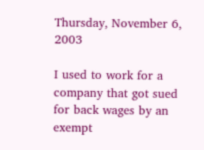Thursday, November 6, 2003

I used to work for a company that got sued for back wages by an exempt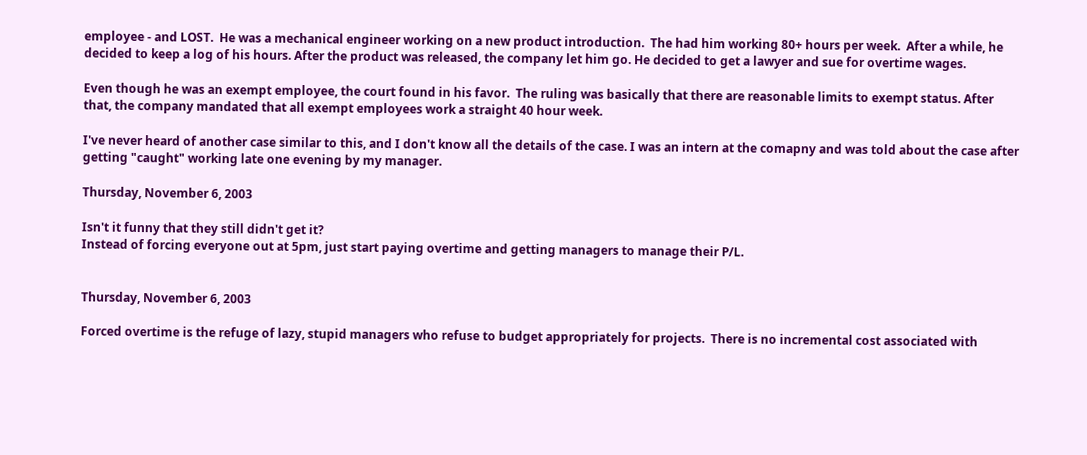employee - and LOST.  He was a mechanical engineer working on a new product introduction.  The had him working 80+ hours per week.  After a while, he decided to keep a log of his hours. After the product was released, the company let him go. He decided to get a lawyer and sue for overtime wages.

Even though he was an exempt employee, the court found in his favor.  The ruling was basically that there are reasonable limits to exempt status. After that, the company mandated that all exempt employees work a straight 40 hour week.

I've never heard of another case similar to this, and I don't know all the details of the case. I was an intern at the comapny and was told about the case after getting "caught" working late one evening by my manager.

Thursday, November 6, 2003

Isn't it funny that they still didn't get it?
Instead of forcing everyone out at 5pm, just start paying overtime and getting managers to manage their P/L.


Thursday, November 6, 2003

Forced overtime is the refuge of lazy, stupid managers who refuse to budget appropriately for projects.  There is no incremental cost associated with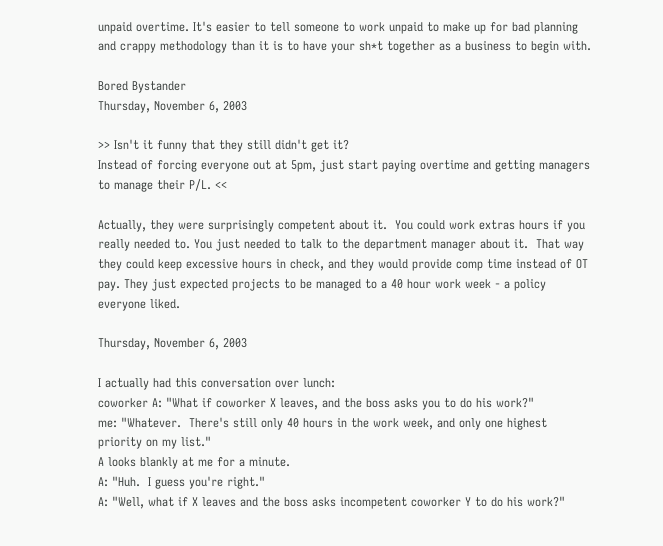unpaid overtime. It's easier to tell someone to work unpaid to make up for bad planning and crappy methodology than it is to have your sh*t together as a business to begin with.

Bored Bystander
Thursday, November 6, 2003

>> Isn't it funny that they still didn't get it?
Instead of forcing everyone out at 5pm, just start paying overtime and getting managers to manage their P/L. <<

Actually, they were surprisingly competent about it.  You could work extras hours if you really needed to. You just needed to talk to the department manager about it.  That way they could keep excessive hours in check, and they would provide comp time instead of OT pay. They just expected projects to be managed to a 40 hour work week - a policy everyone liked.

Thursday, November 6, 2003

I actually had this conversation over lunch:
coworker A: "What if coworker X leaves, and the boss asks you to do his work?"
me: "Whatever.  There's still only 40 hours in the work week, and only one highest priority on my list."
A looks blankly at me for a minute.
A: "Huh.  I guess you're right."
A: "Well, what if X leaves and the boss asks incompetent coworker Y to do his work?"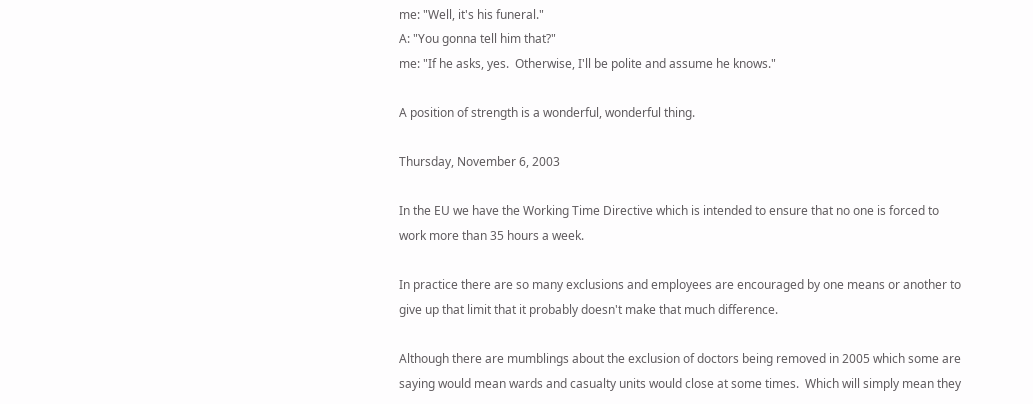me: "Well, it's his funeral."
A: "You gonna tell him that?"
me: "If he asks, yes.  Otherwise, I'll be polite and assume he knows."

A position of strength is a wonderful, wonderful thing.

Thursday, November 6, 2003

In the EU we have the Working Time Directive which is intended to ensure that no one is forced to work more than 35 hours a week.

In practice there are so many exclusions and employees are encouraged by one means or another to give up that limit that it probably doesn't make that much difference.

Although there are mumblings about the exclusion of doctors being removed in 2005 which some are saying would mean wards and casualty units would close at some times.  Which will simply mean they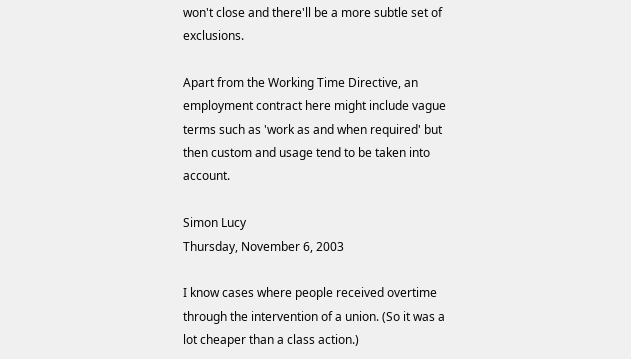won't close and there'll be a more subtle set of exclusions.

Apart from the Working Time Directive, an employment contract here might include vague terms such as 'work as and when required' but then custom and usage tend to be taken into account.

Simon Lucy
Thursday, November 6, 2003

I know cases where people received overtime through the intervention of a union. (So it was a lot cheaper than a class action.)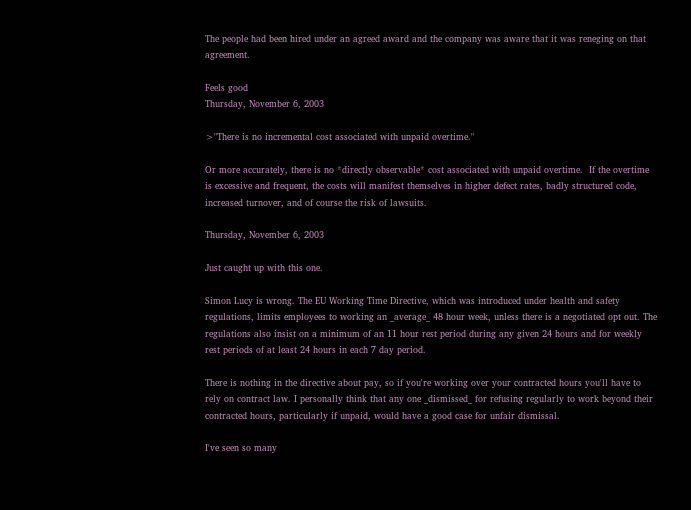The people had been hired under an agreed award and the company was aware that it was reneging on that agreement.

Feels good
Thursday, November 6, 2003

>"There is no incremental cost associated with unpaid overtime."

Or more accurately, there is no *directly observable* cost associated with unpaid overtime.  If the overtime is excessive and frequent, the costs will manifest themselves in higher defect rates, badly structured code, increased turnover, and of course the risk of lawsuits.

Thursday, November 6, 2003

Just caught up with this one.

Simon Lucy is wrong. The EU Working Time Directive, which was introduced under health and safety regulations, limits employees to working an _average_ 48 hour week, unless there is a negotiated opt out. The regulations also insist on a minimum of an 11 hour rest period during any given 24 hours and for weekly rest periods of at least 24 hours in each 7 day period.

There is nothing in the directive about pay, so if you're working over your contracted hours you'll have to rely on contract law. I personally think that any one _dismissed_ for refusing regularly to work beyond their contracted hours, particularly if unpaid, would have a good case for unfair dismissal.

I've seen so many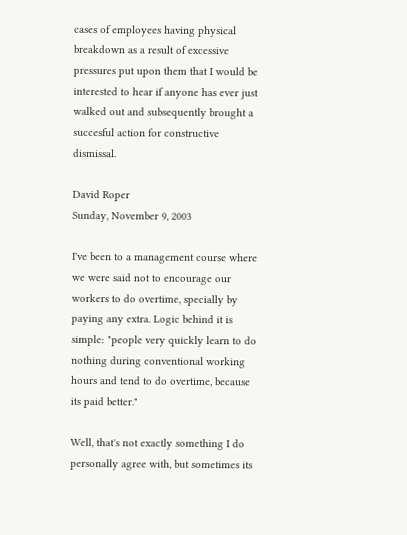cases of employees having physical breakdown as a result of excessive pressures put upon them that I would be interested to hear if anyone has ever just walked out and subsequently brought a succesful action for constructive dismissal.

David Roper
Sunday, November 9, 2003

I've been to a management course where we were said not to encourage our workers to do overtime, specially by paying any extra. Logic behind it is simple: "people very quickly learn to do nothing during conventional working hours and tend to do overtime, because its paid better."

Well, that's not exactly something I do personally agree with, but sometimes its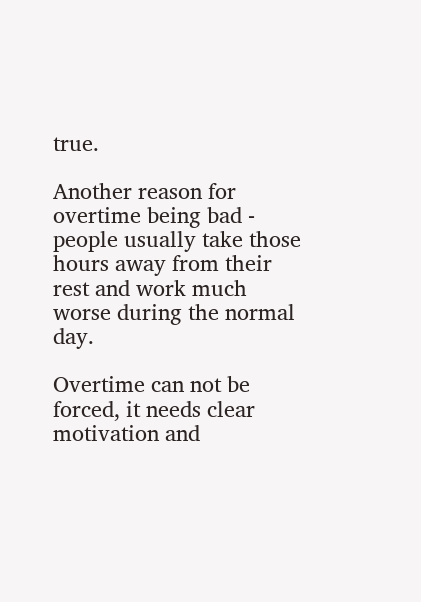true.

Another reason for overtime being bad - people usually take those hours away from their rest and work much worse during the normal day.

Overtime can not be forced, it needs clear motivation and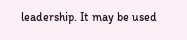leadership. It may be used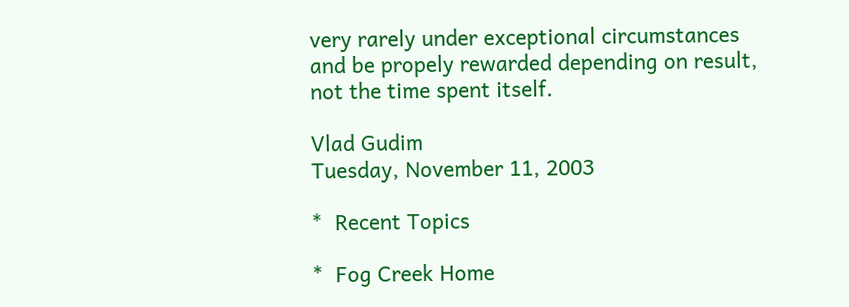very rarely under exceptional circumstances and be propely rewarded depending on result, not the time spent itself.

Vlad Gudim
Tuesday, November 11, 2003

*  Recent Topics

*  Fog Creek Home